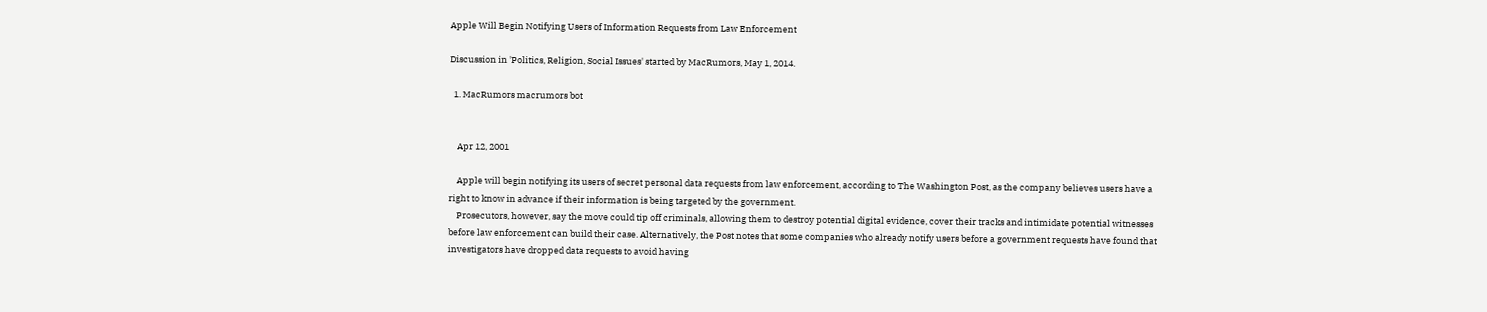Apple Will Begin Notifying Users of Information Requests from Law Enforcement

Discussion in 'Politics, Religion, Social Issues' started by MacRumors, May 1, 2014.

  1. MacRumors macrumors bot


    Apr 12, 2001

    Apple will begin notifying its users of secret personal data requests from law enforcement, according to The Washington Post, as the company believes users have a right to know in advance if their information is being targeted by the government.
    Prosecutors, however, say the move could tip off criminals, allowing them to destroy potential digital evidence, cover their tracks and intimidate potential witnesses before law enforcement can build their case. Alternatively, the Post notes that some companies who already notify users before a government requests have found that investigators have dropped data requests to avoid having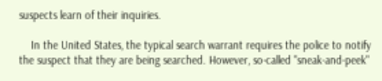suspects learn of their inquiries.

    In the United States, the typical search warrant requires the police to notify the suspect that they are being searched. However, so-called "sneak-and-peek"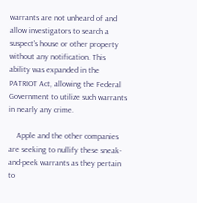warrants are not unheard of and allow investigators to search a suspect's house or other property without any notification. This ability was expanded in the PATRIOT Act, allowing the Federal Government to utilize such warrants in nearly any crime.

    Apple and the other companies are seeking to nullify these sneak-and-peek warrants as they pertain to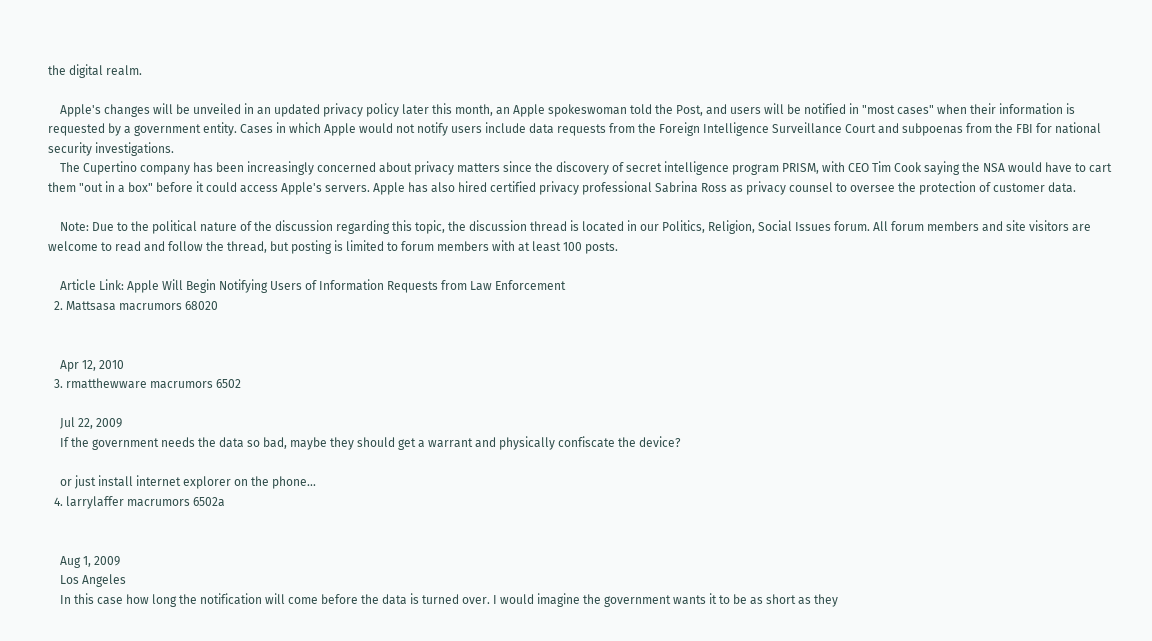the digital realm.

    Apple's changes will be unveiled in an updated privacy policy later this month, an Apple spokeswoman told the Post, and users will be notified in "most cases" when their information is requested by a government entity. Cases in which Apple would not notify users include data requests from the Foreign Intelligence Surveillance Court and subpoenas from the FBI for national security investigations.
    The Cupertino company has been increasingly concerned about privacy matters since the discovery of secret intelligence program PRISM, with CEO Tim Cook saying the NSA would have to cart them "out in a box" before it could access Apple's servers. Apple has also hired certified privacy professional Sabrina Ross as privacy counsel to oversee the protection of customer data.

    Note: Due to the political nature of the discussion regarding this topic, the discussion thread is located in our Politics, Religion, Social Issues forum. All forum members and site visitors are welcome to read and follow the thread, but posting is limited to forum members with at least 100 posts.

    Article Link: Apple Will Begin Notifying Users of Information Requests from Law Enforcement
  2. Mattsasa macrumors 68020


    Apr 12, 2010
  3. rmatthewware macrumors 6502

    Jul 22, 2009
    If the government needs the data so bad, maybe they should get a warrant and physically confiscate the device?

    or just install internet explorer on the phone...
  4. larrylaffer macrumors 6502a


    Aug 1, 2009
    Los Angeles
    In this case how long the notification will come before the data is turned over. I would imagine the government wants it to be as short as they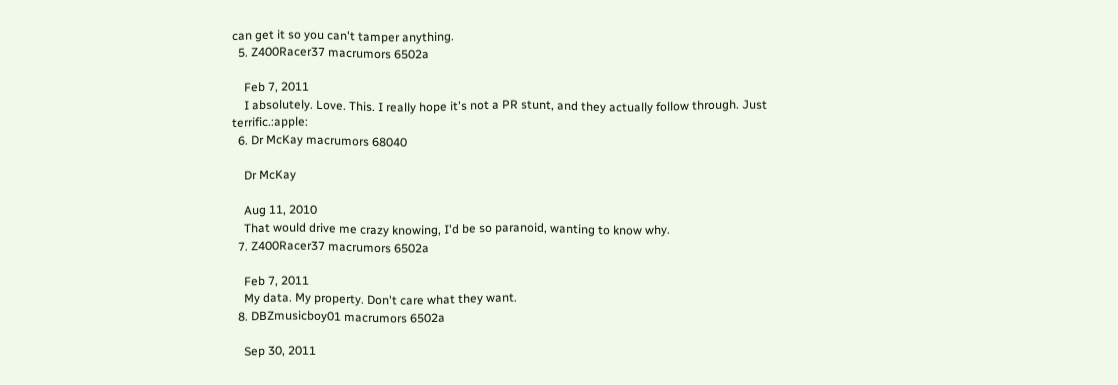can get it so you can't tamper anything.
  5. Z400Racer37 macrumors 6502a

    Feb 7, 2011
    I absolutely. Love. This. I really hope it's not a PR stunt, and they actually follow through. Just terrific.:apple:
  6. Dr McKay macrumors 68040

    Dr McKay

    Aug 11, 2010
    That would drive me crazy knowing, I'd be so paranoid, wanting to know why.
  7. Z400Racer37 macrumors 6502a

    Feb 7, 2011
    My data. My property. Don't care what they want.
  8. DBZmusicboy01 macrumors 6502a

    Sep 30, 2011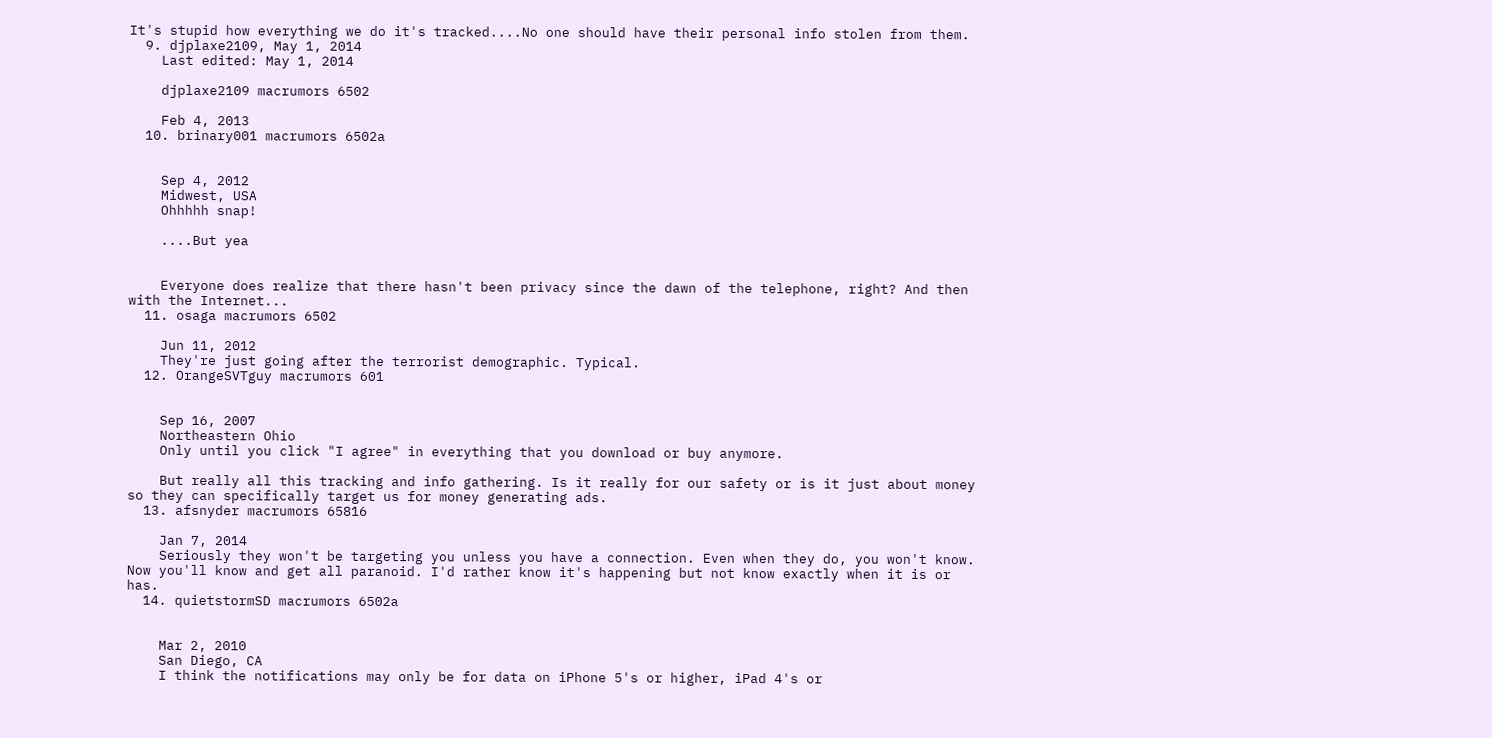It's stupid how everything we do it's tracked....No one should have their personal info stolen from them.
  9. djplaxe2109, May 1, 2014
    Last edited: May 1, 2014

    djplaxe2109 macrumors 6502

    Feb 4, 2013
  10. brinary001 macrumors 6502a


    Sep 4, 2012
    Midwest, USA
    Ohhhhh snap!

    ....But yea


    Everyone does realize that there hasn't been privacy since the dawn of the telephone, right? And then with the Internet...
  11. osaga macrumors 6502

    Jun 11, 2012
    They're just going after the terrorist demographic. Typical.
  12. OrangeSVTguy macrumors 601


    Sep 16, 2007
    Northeastern Ohio
    Only until you click "I agree" in everything that you download or buy anymore.

    But really all this tracking and info gathering. Is it really for our safety or is it just about money so they can specifically target us for money generating ads.
  13. afsnyder macrumors 65816

    Jan 7, 2014
    Seriously they won't be targeting you unless you have a connection. Even when they do, you won't know. Now you'll know and get all paranoid. I'd rather know it's happening but not know exactly when it is or has.
  14. quietstormSD macrumors 6502a


    Mar 2, 2010
    San Diego, CA
    I think the notifications may only be for data on iPhone 5's or higher, iPad 4's or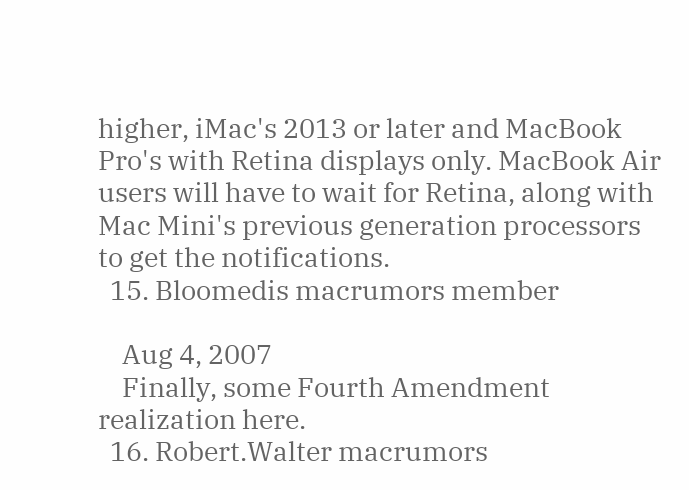higher, iMac's 2013 or later and MacBook Pro's with Retina displays only. MacBook Air users will have to wait for Retina, along with Mac Mini's previous generation processors to get the notifications.
  15. Bloomedis macrumors member

    Aug 4, 2007
    Finally, some Fourth Amendment realization here.
  16. Robert.Walter macrumors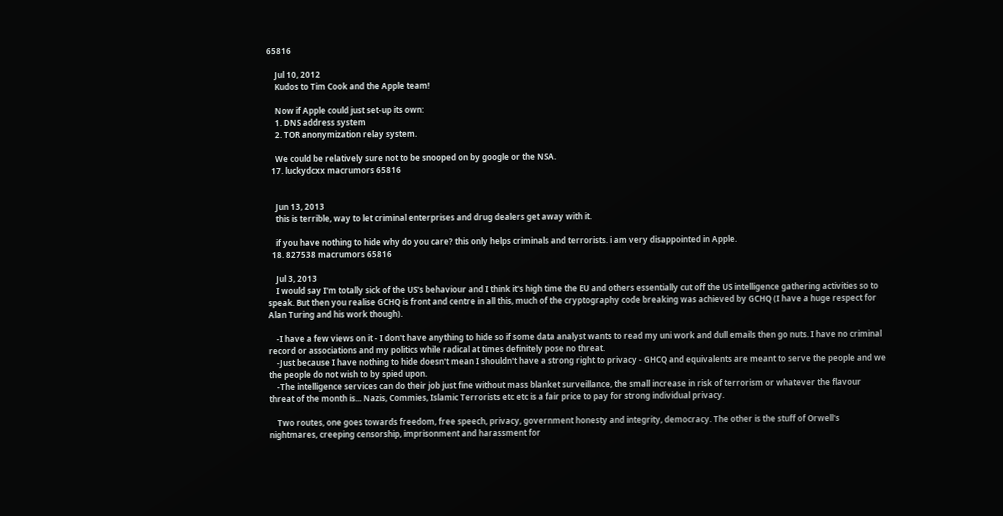65816

    Jul 10, 2012
    Kudos to Tim Cook and the Apple team!

    Now if Apple could just set-up its own:
    1. DNS address system
    2. TOR anonymization relay system.

    We could be relatively sure not to be snooped on by google or the NSA.
  17. luckydcxx macrumors 65816


    Jun 13, 2013
    this is terrible, way to let criminal enterprises and drug dealers get away with it.

    if you have nothing to hide why do you care? this only helps criminals and terrorists. i am very disappointed in Apple.
  18. 827538 macrumors 65816

    Jul 3, 2013
    I would say I'm totally sick of the US's behaviour and I think it's high time the EU and others essentially cut off the US intelligence gathering activities so to speak. But then you realise GCHQ is front and centre in all this, much of the cryptography code breaking was achieved by GCHQ (I have a huge respect for Alan Turing and his work though).

    -I have a few views on it - I don't have anything to hide so if some data analyst wants to read my uni work and dull emails then go nuts. I have no criminal record or associations and my politics while radical at times definitely pose no threat.
    -Just because I have nothing to hide doesn't mean I shouldn't have a strong right to privacy - GHCQ and equivalents are meant to serve the people and we the people do not wish to by spied upon.
    -The intelligence services can do their job just fine without mass blanket surveillance, the small increase in risk of terrorism or whatever the flavour threat of the month is... Nazis, Commies, Islamic Terrorists etc etc is a fair price to pay for strong individual privacy.

    Two routes, one goes towards freedom, free speech, privacy, government honesty and integrity, democracy. The other is the stuff of Orwell's nightmares, creeping censorship, imprisonment and harassment for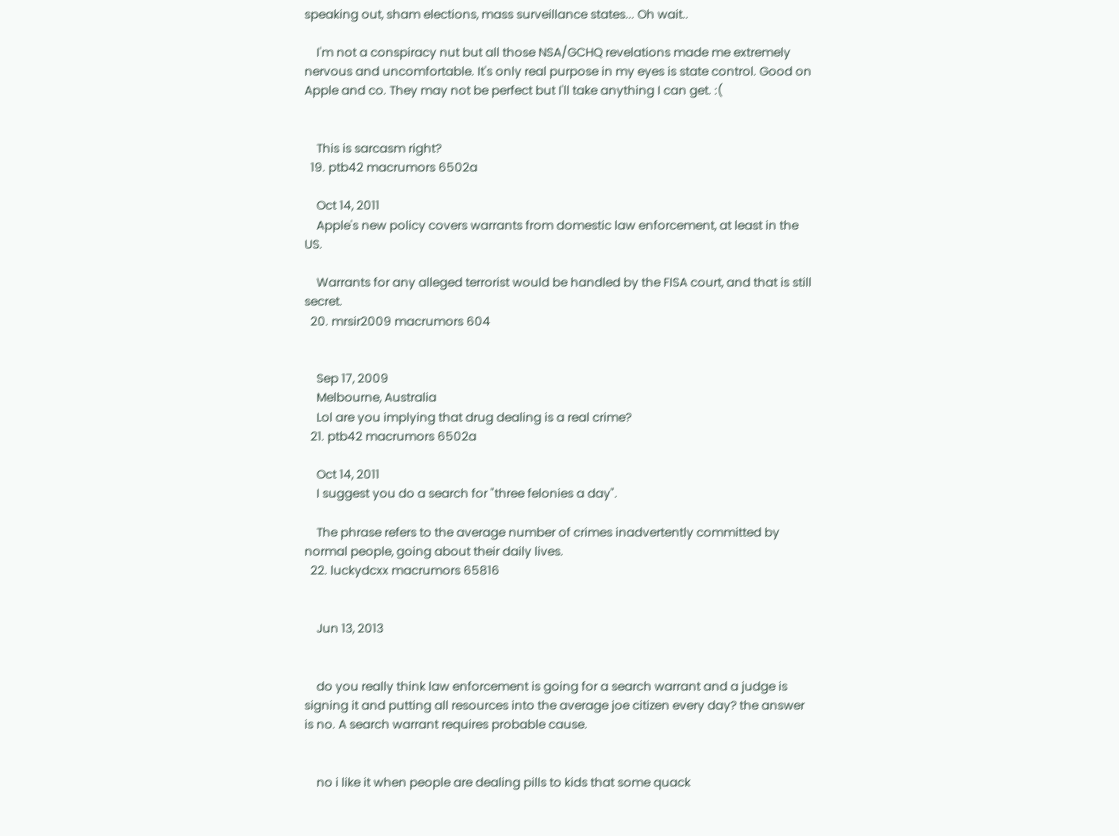speaking out, sham elections, mass surveillance states... Oh wait..

    I'm not a conspiracy nut but all those NSA/GCHQ revelations made me extremely nervous and uncomfortable. It's only real purpose in my eyes is state control. Good on Apple and co. They may not be perfect but I'll take anything I can get. :(


    This is sarcasm right?
  19. ptb42 macrumors 6502a

    Oct 14, 2011
    Apple's new policy covers warrants from domestic law enforcement, at least in the US.

    Warrants for any alleged terrorist would be handled by the FISA court, and that is still secret.
  20. mrsir2009 macrumors 604


    Sep 17, 2009
    Melbourne, Australia
    Lol are you implying that drug dealing is a real crime?
  21. ptb42 macrumors 6502a

    Oct 14, 2011
    I suggest you do a search for "three felonies a day".

    The phrase refers to the average number of crimes inadvertently committed by normal people, going about their daily lives.
  22. luckydcxx macrumors 65816


    Jun 13, 2013


    do you really think law enforcement is going for a search warrant and a judge is signing it and putting all resources into the average joe citizen every day? the answer is no. A search warrant requires probable cause.


    no i like it when people are dealing pills to kids that some quack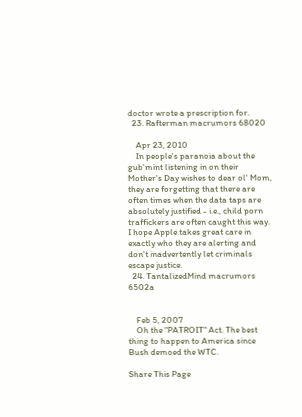doctor wrote a prescription for.
  23. Rafterman macrumors 68020

    Apr 23, 2010
    In people's paranoia about the gub'mint listening in on their Mother's Day wishes to dear ol' Mom, they are forgetting that there are often times when the data taps are absolutely justified - i.e., child porn traffickers are often caught this way. I hope Apple takes great care in exactly who they are alerting and don't inadvertently let criminals escape justice.
  24. TantalizedMind macrumors 6502a


    Feb 5, 2007
    Oh the "PATROIT" Act. The best thing to happen to America since Bush demoed the WTC.

Share This Page